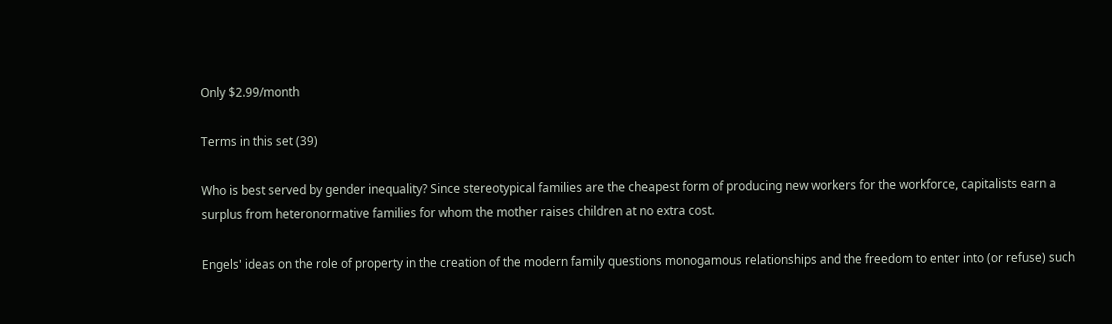Only $2.99/month

Terms in this set (39)

Who is best served by gender inequality? Since stereotypical families are the cheapest form of producing new workers for the workforce, capitalists earn a surplus from heteronormative families for whom the mother raises children at no extra cost.

Engels' ideas on the role of property in the creation of the modern family questions monogamous relationships and the freedom to enter into (or refuse) such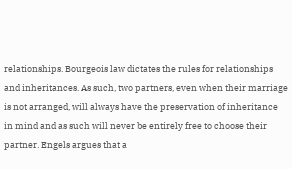relationships. Bourgeois law dictates the rules for relationships and inheritances. As such, two partners, even when their marriage is not arranged, will always have the preservation of inheritance in mind and as such will never be entirely free to choose their partner. Engels argues that a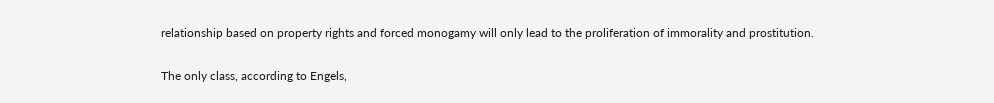relationship based on property rights and forced monogamy will only lead to the proliferation of immorality and prostitution.

The only class, according to Engels,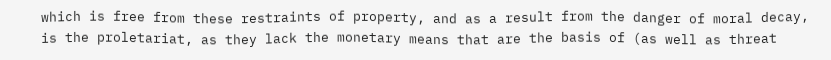which is free from these restraints of property, and as a result from the danger of moral decay, is the proletariat, as they lack the monetary means that are the basis of (as well as threat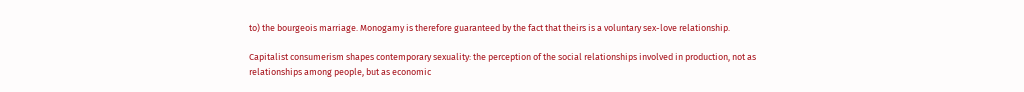to) the bourgeois marriage. Monogamy is therefore guaranteed by the fact that theirs is a voluntary sex-love relationship.

Capitalist consumerism shapes contemporary sexuality: the perception of the social relationships involved in production, not as relationships among people, but as economic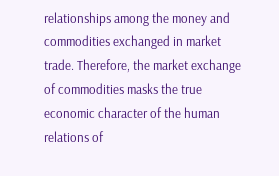relationships among the money and commodities exchanged in market trade. Therefore, the market exchange of commodities masks the true economic character of the human relations of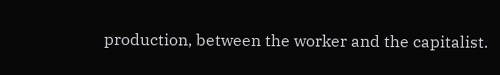production, between the worker and the capitalist.